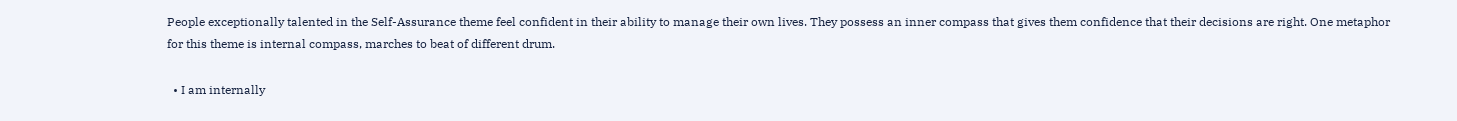People exceptionally talented in the Self-Assurance theme feel confident in their ability to manage their own lives. They possess an inner compass that gives them confidence that their decisions are right. One metaphor for this theme is internal compass, marches to beat of different drum.

  • I am internally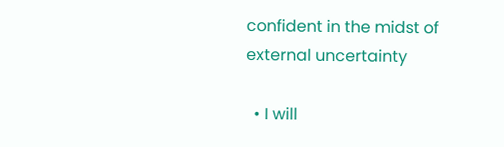confident in the midst of external uncertainty

  • I will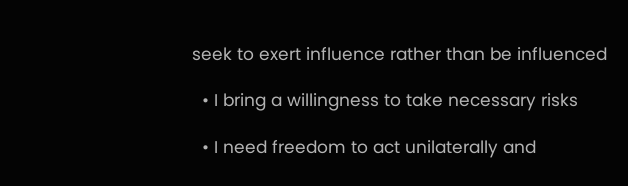seek to exert influence rather than be influenced

  • I bring a willingness to take necessary risks

  • I need freedom to act unilaterally and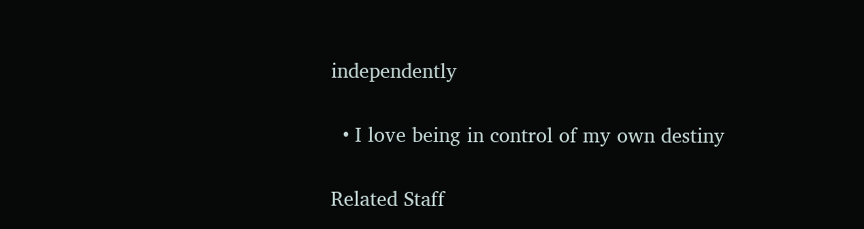independently

  • I love being in control of my own destiny

Related Staff